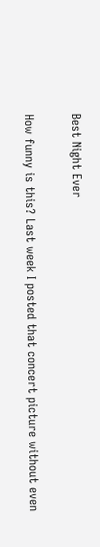Best Night Ever

How funny is this? Last week I posted that concert picture without even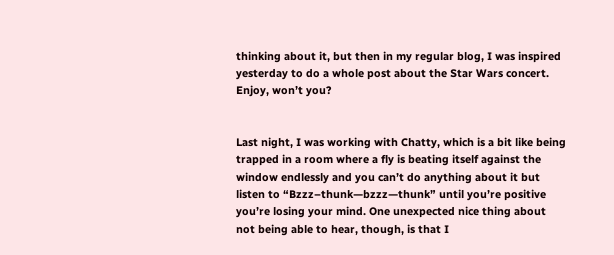thinking about it, but then in my regular blog, I was inspired yesterday to do a whole post about the Star Wars concert. Enjoy, won’t you?


Last night, I was working with Chatty, which is a bit like being trapped in a room where a fly is beating itself against the window endlessly and you can’t do anything about it but listen to “Bzzz–thunk—bzzz—thunk” until you’re positive you’re losing your mind. One unexpected nice thing about not being able to hear, though, is that I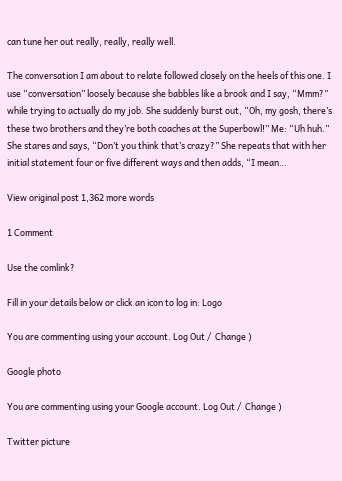can tune her out really, really, really well.

The conversation I am about to relate followed closely on the heels of this one. I use “conversation” loosely because she babbles like a brook and I say, “Mmm?” while trying to actually do my job. She suddenly burst out, “Oh, my gosh, there’s these two brothers and they’re both coaches at the Superbowl!” Me: “Uh huh.” She stares and says, “Don’t you think that’s crazy?” She repeats that with her initial statement four or five different ways and then adds, “I mean…

View original post 1,362 more words

1 Comment

Use the comlink?

Fill in your details below or click an icon to log in: Logo

You are commenting using your account. Log Out /  Change )

Google photo

You are commenting using your Google account. Log Out /  Change )

Twitter picture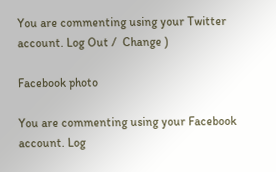You are commenting using your Twitter account. Log Out /  Change )

Facebook photo

You are commenting using your Facebook account. Log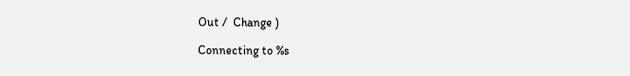Out /  Change )

Connecting to %s